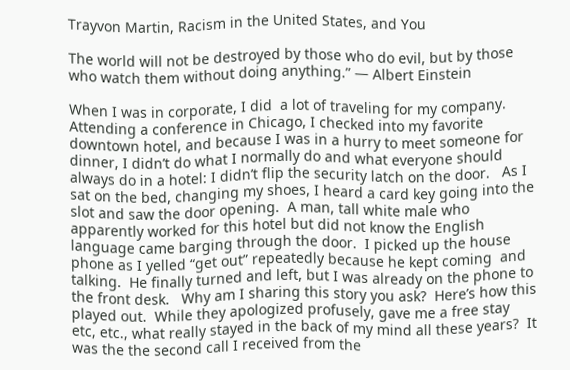Trayvon Martin, Racism in the United States, and You

The world will not be destroyed by those who do evil, but by those who watch them without doing anything.” — Albert Einstein

When I was in corporate, I did  a lot of traveling for my company.  Attending a conference in Chicago, I checked into my favorite downtown hotel, and because I was in a hurry to meet someone for dinner, I didn’t do what I normally do and what everyone should always do in a hotel: I didn’t flip the security latch on the door.   As I sat on the bed, changing my shoes, I heard a card key going into the slot and saw the door opening.  A man, tall white male who apparently worked for this hotel but did not know the English language came barging through the door.  I picked up the house phone as I yelled “get out” repeatedly because he kept coming  and  talking.  He finally turned and left, but I was already on the phone to the front desk.   Why am I sharing this story you ask?  Here’s how this played out.  While they apologized profusely, gave me a free stay etc, etc., what really stayed in the back of my mind all these years?  It was the the second call I received from the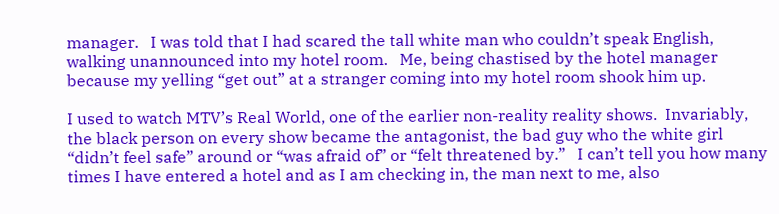manager.   I was told that I had scared the tall white man who couldn’t speak English, walking unannounced into my hotel room.   Me, being chastised by the hotel manager because my yelling “get out” at a stranger coming into my hotel room shook him up.

I used to watch MTV’s Real World, one of the earlier non-reality reality shows.  Invariably, the black person on every show became the antagonist, the bad guy who the white girl “didn’t feel safe” around or “was afraid of” or “felt threatened by.”   I can’t tell you how many times I have entered a hotel and as I am checking in, the man next to me, also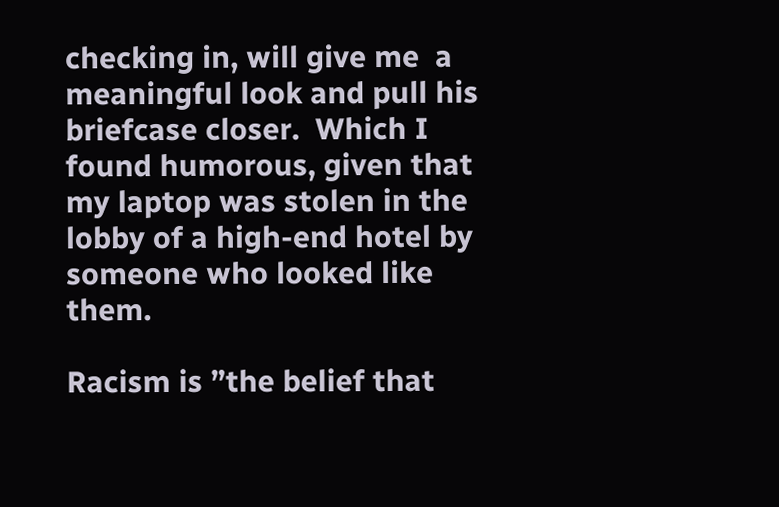checking in, will give me  a meaningful look and pull his briefcase closer.  Which I found humorous, given that my laptop was stolen in the lobby of a high-end hotel by someone who looked like them.

Racism is ”the belief that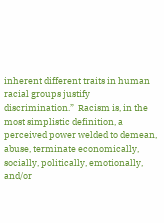inherent different traits in human racial groups justify discrimination.”  Racism is, in the most simplistic definition, a perceived power welded to demean, abuse, terminate economically, socially, politically, emotionally, and/or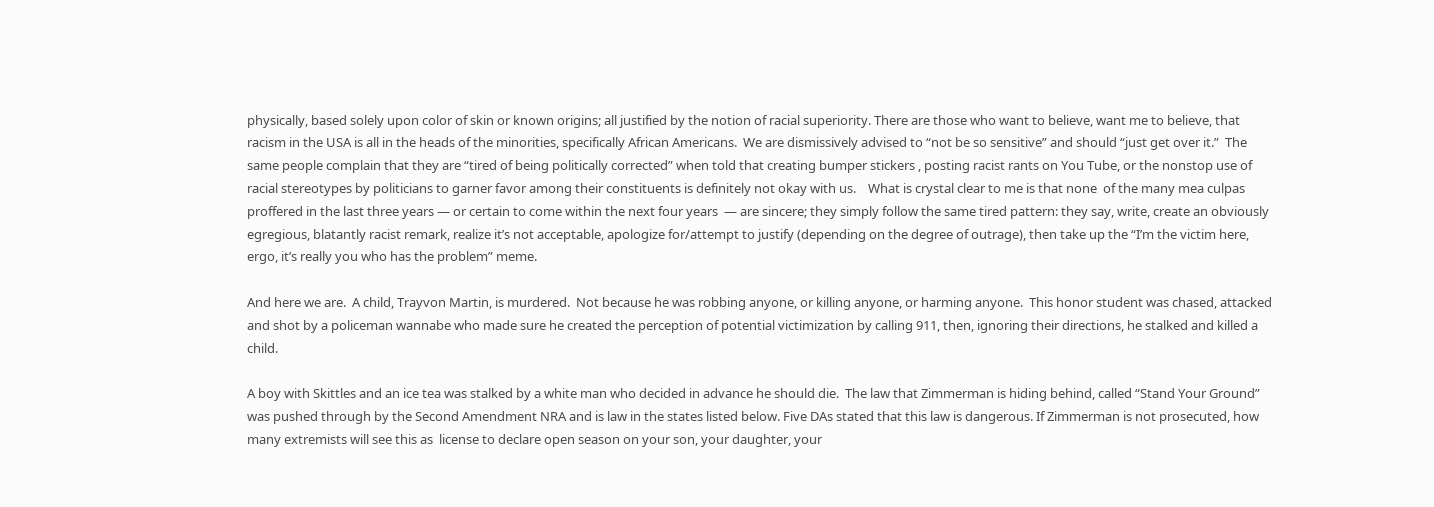physically, based solely upon color of skin or known origins; all justified by the notion of racial superiority. There are those who want to believe, want me to believe, that racism in the USA is all in the heads of the minorities, specifically African Americans.  We are dismissively advised to “not be so sensitive” and should “just get over it.”  The same people complain that they are “tired of being politically corrected” when told that creating bumper stickers , posting racist rants on You Tube, or the nonstop use of racial stereotypes by politicians to garner favor among their constituents is definitely not okay with us.    What is crystal clear to me is that none  of the many mea culpas  proffered in the last three years — or certain to come within the next four years  — are sincere; they simply follow the same tired pattern: they say, write, create an obviously egregious, blatantly racist remark, realize it’s not acceptable, apologize for/attempt to justify (depending on the degree of outrage), then take up the “I’m the victim here, ergo, it’s really you who has the problem” meme.

And here we are.  A child, Trayvon Martin, is murdered.  Not because he was robbing anyone, or killing anyone, or harming anyone.  This honor student was chased, attacked and shot by a policeman wannabe who made sure he created the perception of potential victimization by calling 911, then, ignoring their directions, he stalked and killed a child.

A boy with Skittles and an ice tea was stalked by a white man who decided in advance he should die.  The law that Zimmerman is hiding behind, called “Stand Your Ground” was pushed through by the Second Amendment NRA and is law in the states listed below. Five DAs stated that this law is dangerous. If Zimmerman is not prosecuted, how many extremists will see this as  license to declare open season on your son, your daughter, your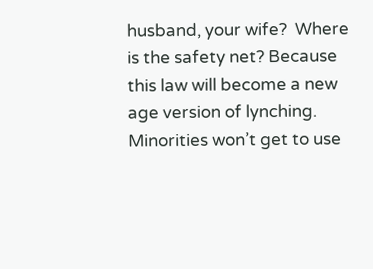husband, your wife?  Where is the safety net? Because this law will become a new age version of lynching. Minorities won’t get to use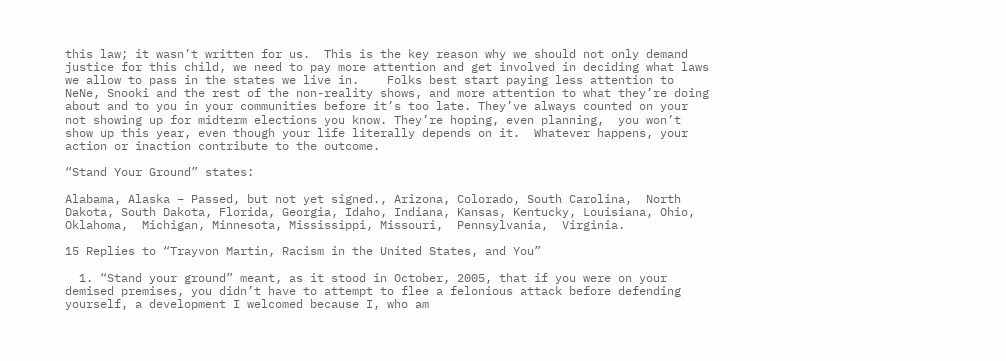this law; it wasn’t written for us.  This is the key reason why we should not only demand justice for this child, we need to pay more attention and get involved in deciding what laws we allow to pass in the states we live in.    Folks best start paying less attention to  NeNe, Snooki and the rest of the non-reality shows, and more attention to what they’re doing about and to you in your communities before it’s too late. They’ve always counted on your not showing up for midterm elections you know. They’re hoping, even planning,  you won’t show up this year, even though your life literally depends on it.  Whatever happens, your action or inaction contribute to the outcome.

“Stand Your Ground” states:

Alabama, Alaska – Passed, but not yet signed., Arizona, Colorado, South Carolina,  North Dakota, South Dakota, Florida, Georgia, Idaho, Indiana, Kansas, Kentucky, Louisiana, Ohio, Oklahoma,  Michigan, Minnesota, Mississippi, Missouri,  Pennsylvania,  Virginia.

15 Replies to “Trayvon Martin, Racism in the United States, and You”

  1. “Stand your ground” meant, as it stood in October, 2005, that if you were on your demised premises, you didn’t have to attempt to flee a felonious attack before defending yourself, a development I welcomed because I, who am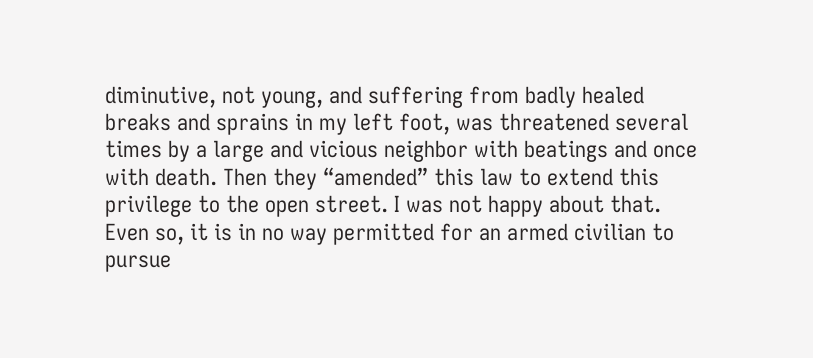diminutive, not young, and suffering from badly healed breaks and sprains in my left foot, was threatened several times by a large and vicious neighbor with beatings and once with death. Then they “amended” this law to extend this privilege to the open street. I was not happy about that. Even so, it is in no way permitted for an armed civilian to pursue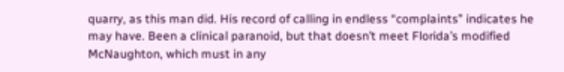quarry, as this man did. His record of calling in endless “complaints” indicates he may have. Been a clinical paranoid, but that doesn’t meet Florida’s modified McNaughton, which must in any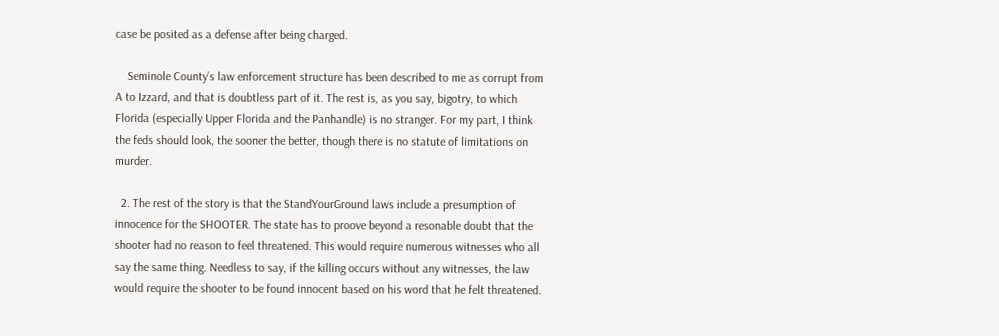case be posited as a defense after being charged.

    Seminole County’s law enforcement structure has been described to me as corrupt from A to Izzard, and that is doubtless part of it. The rest is, as you say, bigotry, to which Florida (especially Upper Florida and the Panhandle) is no stranger. For my part, I think the feds should look, the sooner the better, though there is no statute of limitations on murder.

  2. The rest of the story is that the StandYourGround laws include a presumption of innocence for the SHOOTER. The state has to proove beyond a resonable doubt that the shooter had no reason to feel threatened. This would require numerous witnesses who all say the same thing. Needless to say, if the killing occurs without any witnesses, the law would require the shooter to be found innocent based on his word that he felt threatened.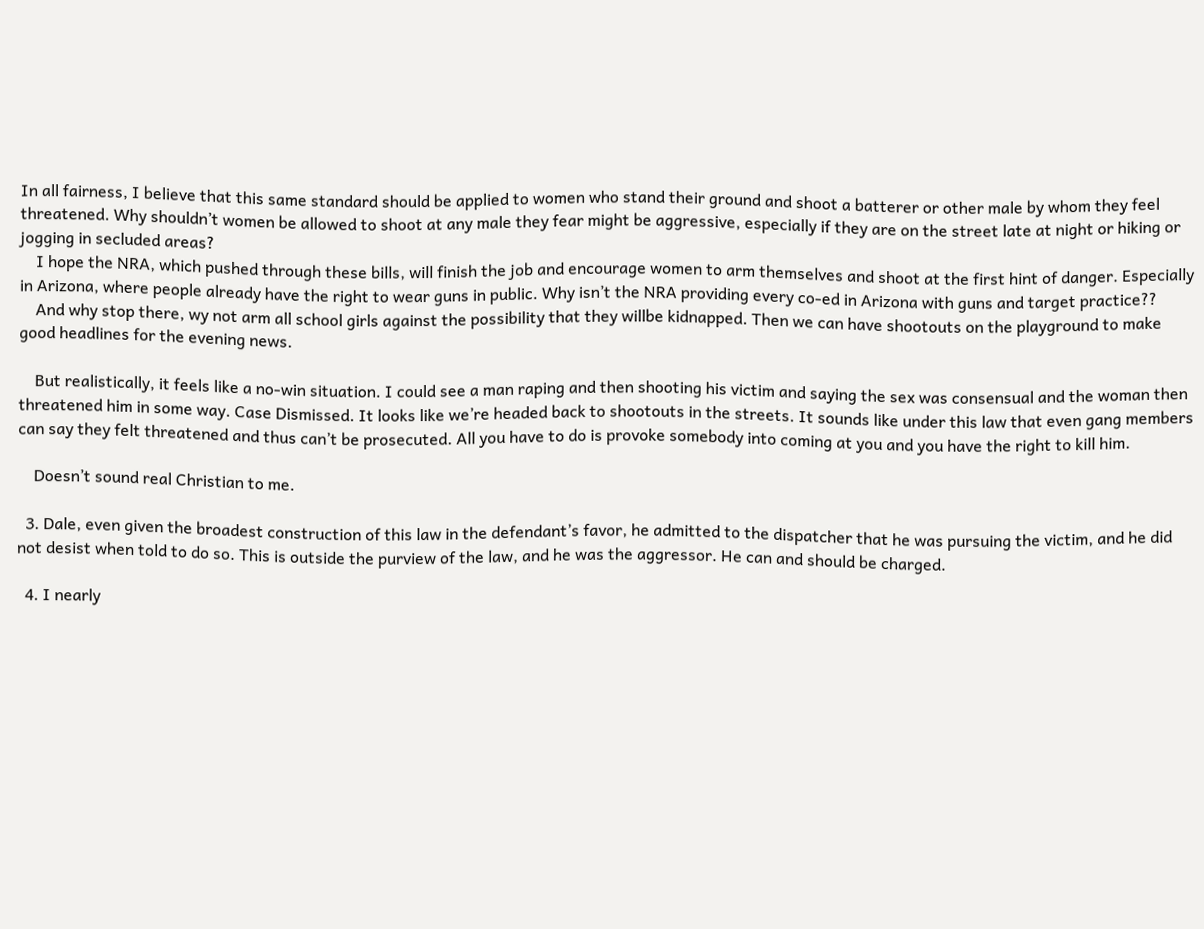In all fairness, I believe that this same standard should be applied to women who stand their ground and shoot a batterer or other male by whom they feel threatened. Why shouldn’t women be allowed to shoot at any male they fear might be aggressive, especially if they are on the street late at night or hiking or jogging in secluded areas?
    I hope the NRA, which pushed through these bills, will finish the job and encourage women to arm themselves and shoot at the first hint of danger. Especially in Arizona, where people already have the right to wear guns in public. Why isn’t the NRA providing every co-ed in Arizona with guns and target practice??
    And why stop there, wy not arm all school girls against the possibility that they willbe kidnapped. Then we can have shootouts on the playground to make good headlines for the evening news.

    But realistically, it feels like a no-win situation. I could see a man raping and then shooting his victim and saying the sex was consensual and the woman then threatened him in some way. Case Dismissed. It looks like we’re headed back to shootouts in the streets. It sounds like under this law that even gang members can say they felt threatened and thus can’t be prosecuted. All you have to do is provoke somebody into coming at you and you have the right to kill him.

    Doesn’t sound real Christian to me.

  3. Dale, even given the broadest construction of this law in the defendant’s favor, he admitted to the dispatcher that he was pursuing the victim, and he did not desist when told to do so. This is outside the purview of the law, and he was the aggressor. He can and should be charged.

  4. I nearly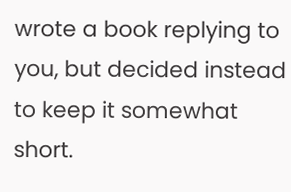wrote a book replying to you, but decided instead to keep it somewhat short.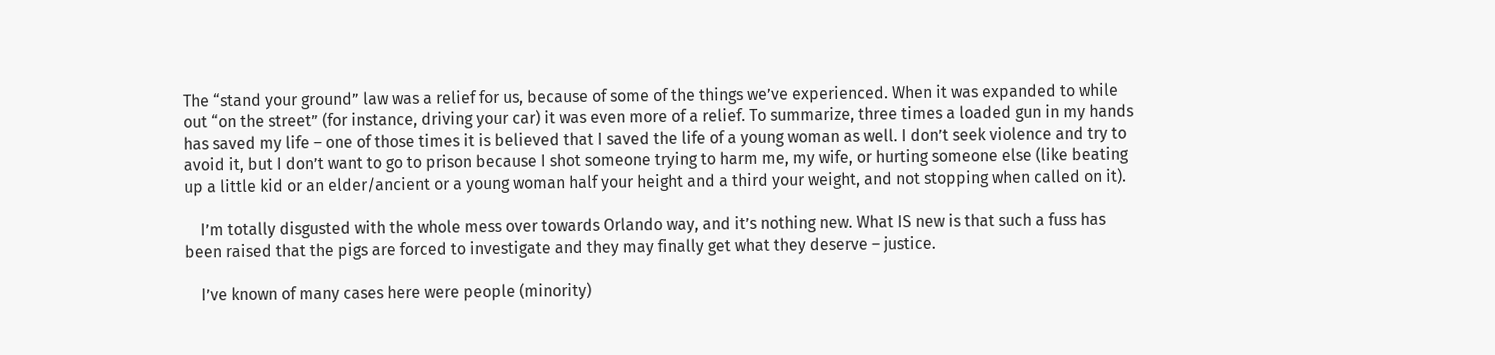The “stand your ground” law was a relief for us, because of some of the things we’ve experienced. When it was expanded to while out “on the street” (for instance, driving your car) it was even more of a relief. To summarize, three times a loaded gun in my hands has saved my life – one of those times it is believed that I saved the life of a young woman as well. I don’t seek violence and try to avoid it, but I don’t want to go to prison because I shot someone trying to harm me, my wife, or hurting someone else (like beating up a little kid or an elder/ancient or a young woman half your height and a third your weight, and not stopping when called on it).

    I’m totally disgusted with the whole mess over towards Orlando way, and it’s nothing new. What IS new is that such a fuss has been raised that the pigs are forced to investigate and they may finally get what they deserve – justice.

    I’ve known of many cases here were people (minority)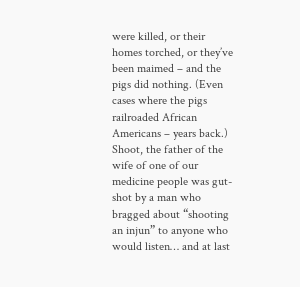were killed, or their homes torched, or they’ve been maimed – and the pigs did nothing. (Even cases where the pigs railroaded African Americans – years back.) Shoot, the father of the wife of one of our medicine people was gut-shot by a man who bragged about “shooting an injun” to anyone who would listen… and at last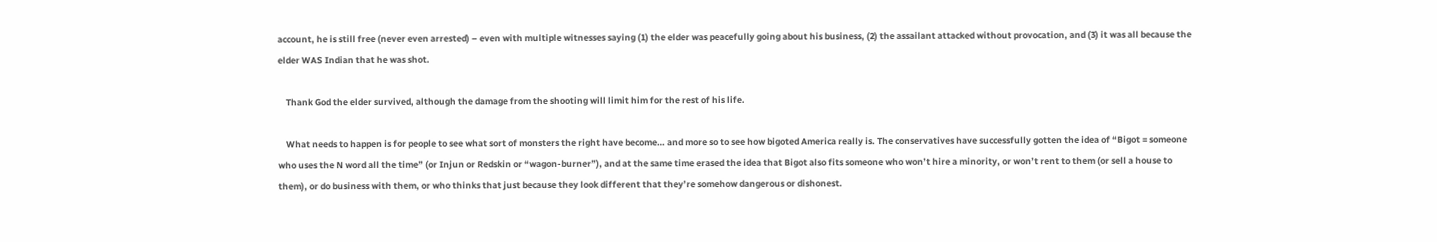account, he is still free (never even arrested) – even with multiple witnesses saying (1) the elder was peacefully going about his business, (2) the assailant attacked without provocation, and (3) it was all because the elder WAS Indian that he was shot.

    Thank God the elder survived, although the damage from the shooting will limit him for the rest of his life.

    What needs to happen is for people to see what sort of monsters the right have become… and more so to see how bigoted America really is. The conservatives have successfully gotten the idea of “Bigot = someone who uses the N word all the time” (or Injun or Redskin or “wagon-burner”), and at the same time erased the idea that Bigot also fits someone who won’t hire a minority, or won’t rent to them (or sell a house to them), or do business with them, or who thinks that just because they look different that they’re somehow dangerous or dishonest.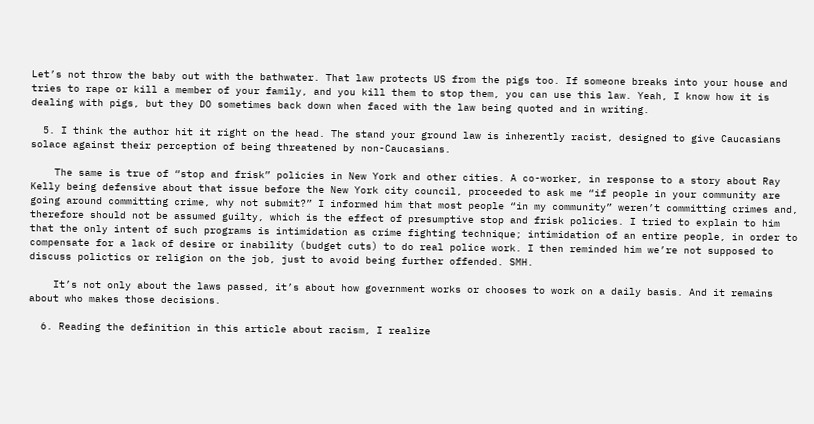Let’s not throw the baby out with the bathwater. That law protects US from the pigs too. If someone breaks into your house and tries to rape or kill a member of your family, and you kill them to stop them, you can use this law. Yeah, I know how it is dealing with pigs, but they DO sometimes back down when faced with the law being quoted and in writing.

  5. I think the author hit it right on the head. The stand your ground law is inherently racist, designed to give Caucasians solace against their perception of being threatened by non-Caucasians.

    The same is true of “stop and frisk” policies in New York and other cities. A co-worker, in response to a story about Ray Kelly being defensive about that issue before the New York city council, proceeded to ask me “if people in your community are going around committing crime, why not submit?” I informed him that most people “in my community” weren’t committing crimes and, therefore should not be assumed guilty, which is the effect of presumptive stop and frisk policies. I tried to explain to him that the only intent of such programs is intimidation as crime fighting technique; intimidation of an entire people, in order to compensate for a lack of desire or inability (budget cuts) to do real police work. I then reminded him we’re not supposed to discuss polictics or religion on the job, just to avoid being further offended. SMH.

    It’s not only about the laws passed, it’s about how government works or chooses to work on a daily basis. And it remains about who makes those decisions.

  6. Reading the definition in this article about racism, I realize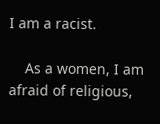I am a racist.

    As a women, I am afraid of religious,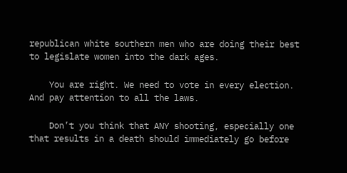republican white southern men who are doing their best to legislate women into the dark ages.

    You are right. We need to vote in every election. And pay attention to all the laws.

    Don’t you think that ANY shooting, especially one that results in a death should immediately go before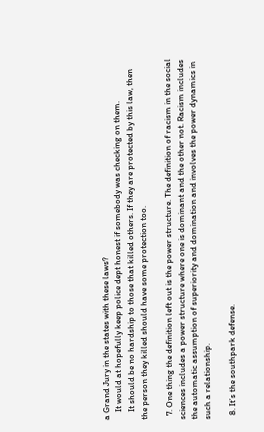a Grand Jury in the states with these laws?
    It would at hopefully keep police dept honest if somebody was checking on them.
    It should be no hardship to those that killed others. If they are protected by this law, then the person they killed should have some protection too.

  7. One thing the definition left out is the power structure. The definition of racism in the social sciences includes a power structure where one is dominant and the other not. Racism includes the automatic assumption of superiority and domination and involves the power dynamics in such a relationship.

  8. It’s the southpark defense.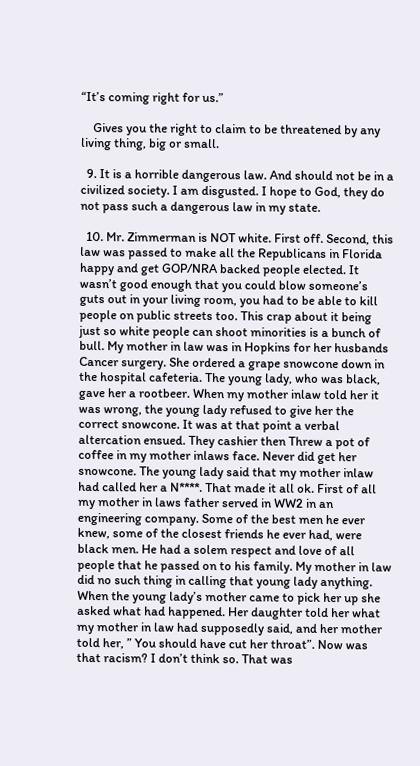“It’s coming right for us.”

    Gives you the right to claim to be threatened by any living thing, big or small.

  9. It is a horrible dangerous law. And should not be in a civilized society. I am disgusted. I hope to God, they do not pass such a dangerous law in my state.

  10. Mr. Zimmerman is NOT white. First off. Second, this law was passed to make all the Republicans in Florida happy and get GOP/NRA backed people elected. It wasn’t good enough that you could blow someone’s guts out in your living room, you had to be able to kill people on public streets too. This crap about it being just so white people can shoot minorities is a bunch of bull. My mother in law was in Hopkins for her husbands Cancer surgery. She ordered a grape snowcone down in the hospital cafeteria. The young lady, who was black, gave her a rootbeer. When my mother inlaw told her it was wrong, the young lady refused to give her the correct snowcone. It was at that point a verbal altercation ensued. They cashier then Threw a pot of coffee in my mother inlaws face. Never did get her snowcone. The young lady said that my mother inlaw had called her a N****. That made it all ok. First of all my mother in laws father served in WW2 in an engineering company. Some of the best men he ever knew, some of the closest friends he ever had, were black men. He had a solem respect and love of all people that he passed on to his family. My mother in law did no such thing in calling that young lady anything. When the young lady’s mother came to pick her up she asked what had happened. Her daughter told her what my mother in law had supposedly said, and her mother told her, ” You should have cut her throat”. Now was that racism? I don’t think so. That was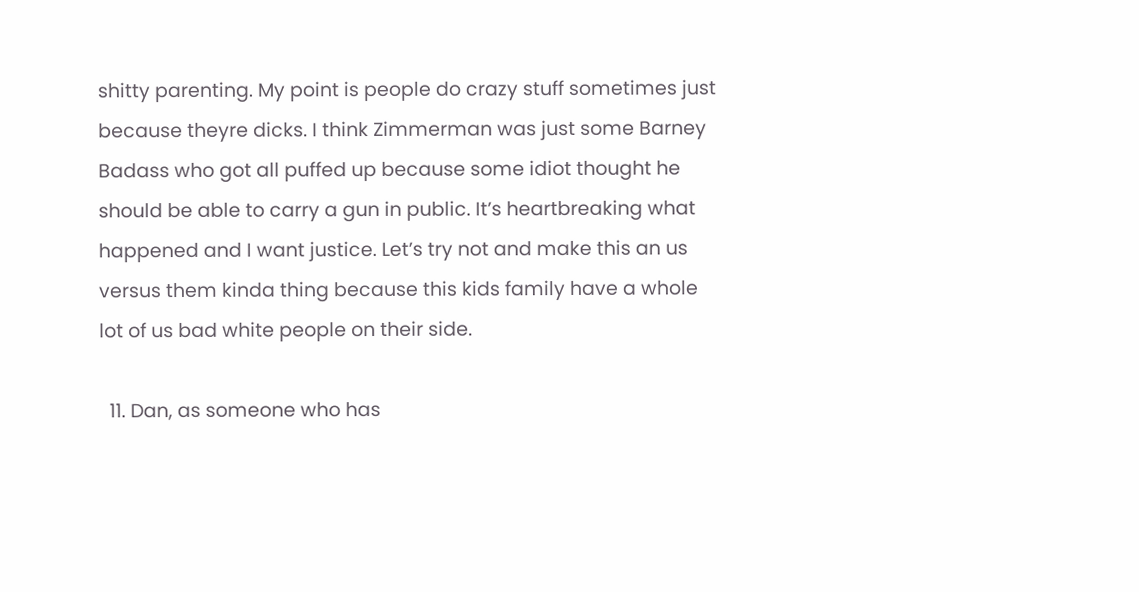shitty parenting. My point is people do crazy stuff sometimes just because theyre dicks. I think Zimmerman was just some Barney Badass who got all puffed up because some idiot thought he should be able to carry a gun in public. It’s heartbreaking what happened and I want justice. Let’s try not and make this an us versus them kinda thing because this kids family have a whole lot of us bad white people on their side.

  11. Dan, as someone who has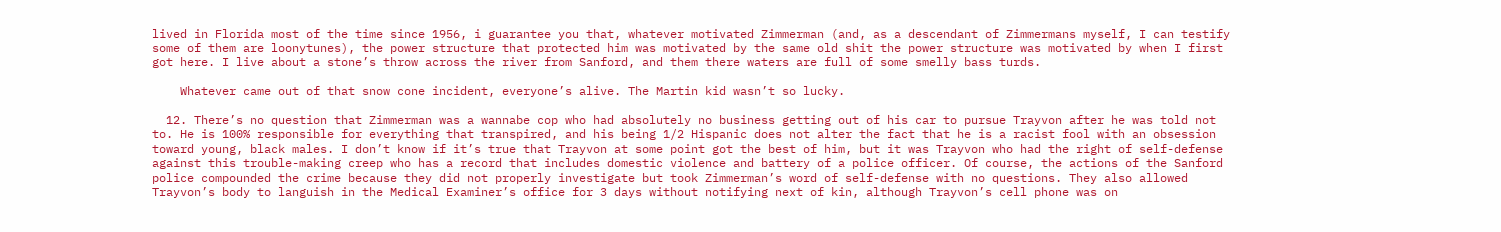lived in Florida most of the time since 1956, i guarantee you that, whatever motivated Zimmerman (and, as a descendant of Zimmermans myself, I can testify some of them are loonytunes), the power structure that protected him was motivated by the same old shit the power structure was motivated by when I first got here. I live about a stone’s throw across the river from Sanford, and them there waters are full of some smelly bass turds.

    Whatever came out of that snow cone incident, everyone’s alive. The Martin kid wasn’t so lucky.

  12. There’s no question that Zimmerman was a wannabe cop who had absolutely no business getting out of his car to pursue Trayvon after he was told not to. He is 100% responsible for everything that transpired, and his being 1/2 Hispanic does not alter the fact that he is a racist fool with an obsession toward young, black males. I don’t know if it’s true that Trayvon at some point got the best of him, but it was Trayvon who had the right of self-defense against this trouble-making creep who has a record that includes domestic violence and battery of a police officer. Of course, the actions of the Sanford police compounded the crime because they did not properly investigate but took Zimmerman’s word of self-defense with no questions. They also allowed Trayvon’s body to languish in the Medical Examiner’s office for 3 days without notifying next of kin, although Trayvon’s cell phone was on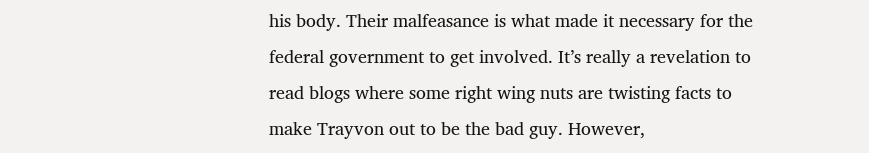his body. Their malfeasance is what made it necessary for the federal government to get involved. It’s really a revelation to read blogs where some right wing nuts are twisting facts to make Trayvon out to be the bad guy. However,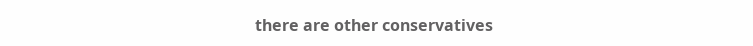there are other conservatives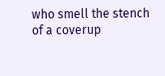who smell the stench of a coverup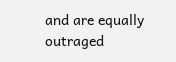and are equally outraged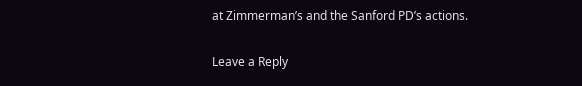at Zimmerman’s and the Sanford PD’s actions.

Leave a Reply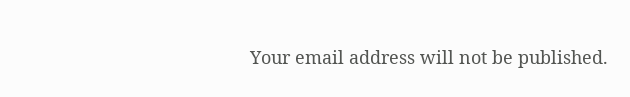Your email address will not be published.